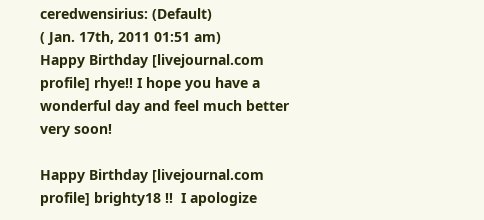ceredwensirius: (Default)
( Jan. 17th, 2011 01:51 am)
Happy Birthday [livejournal.com profile] rhye!! I hope you have a wonderful day and feel much better very soon!

Happy Birthday [livejournal.com profile] brighty18 !!  I apologize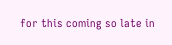for this coming so late in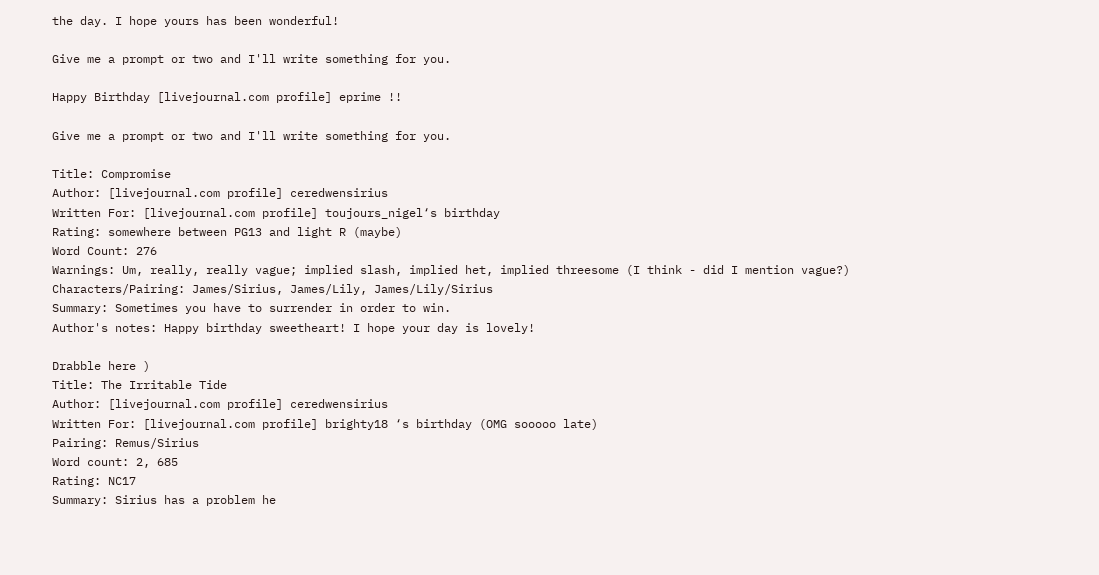the day. I hope yours has been wonderful!

Give me a prompt or two and I'll write something for you.

Happy Birthday [livejournal.com profile] eprime !!

Give me a prompt or two and I'll write something for you.

Title: Compromise
Author: [livejournal.com profile] ceredwensirius
Written For: [livejournal.com profile] toujours_nigel‘s birthday
Rating: somewhere between PG13 and light R (maybe)
Word Count: 276
Warnings: Um, really, really vague; implied slash, implied het, implied threesome (I think - did I mention vague?)
Characters/Pairing: James/Sirius, James/Lily, James/Lily/Sirius
Summary: Sometimes you have to surrender in order to win.
Author's notes: Happy birthday sweetheart! I hope your day is lovely!

Drabble here )
Title: The Irritable Tide
Author: [livejournal.com profile] ceredwensirius
Written For: [livejournal.com profile] brighty18 ‘s birthday (OMG sooooo late)
Pairing: Remus/Sirius
Word count: 2, 685
Rating: NC17
Summary: Sirius has a problem he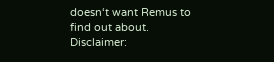doesn‘t want Remus to find out about.
Disclaimer: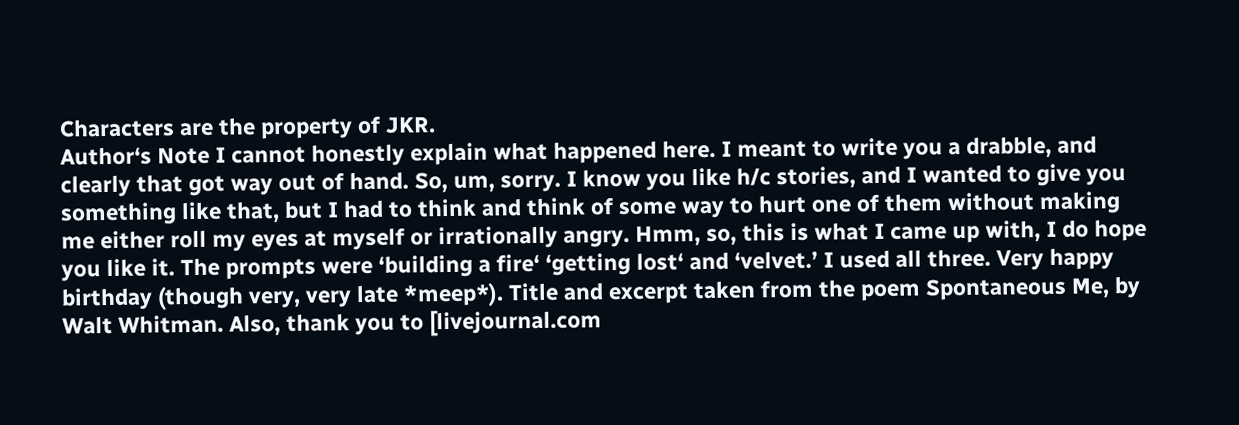Characters are the property of JKR.
Author‘s Note I cannot honestly explain what happened here. I meant to write you a drabble, and clearly that got way out of hand. So, um, sorry. I know you like h/c stories, and I wanted to give you something like that, but I had to think and think of some way to hurt one of them without making me either roll my eyes at myself or irrationally angry. Hmm, so, this is what I came up with, I do hope you like it. The prompts were ‘building a fire‘ ‘getting lost‘ and ‘velvet.’ I used all three. Very happy birthday (though very, very late *meep*). Title and excerpt taken from the poem Spontaneous Me, by Walt Whitman. Also, thank you to [livejournal.com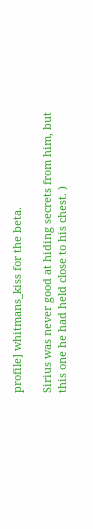profile] whitmans_kiss for the beta.

Sirius was never good at hiding secrets from him, but this one he had held close to his chest. )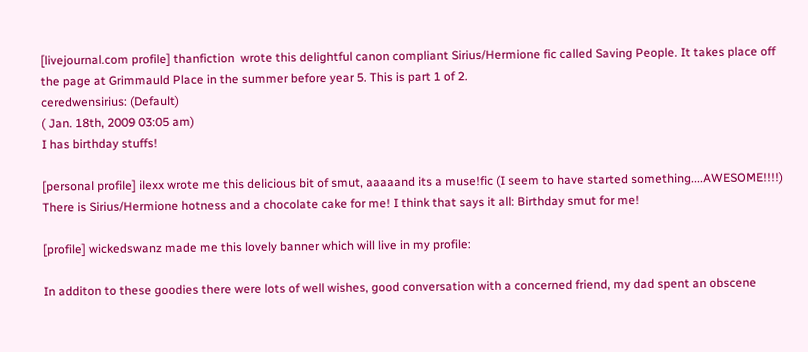[livejournal.com profile] thanfiction  wrote this delightful canon compliant Sirius/Hermione fic called Saving People. It takes place off the page at Grimmauld Place in the summer before year 5. This is part 1 of 2.
ceredwensirius: (Default)
( Jan. 18th, 2009 03:05 am)
I has birthday stuffs!

[personal profile] ilexx wrote me this delicious bit of smut, aaaaand its a muse!fic (I seem to have started something....AWESOME!!!!) There is Sirius/Hermione hotness and a chocolate cake for me! I think that says it all: Birthday smut for me!

[profile] wickedswanz made me this lovely banner which will live in my profile:

In additon to these goodies there were lots of well wishes, good conversation with a concerned friend, my dad spent an obscene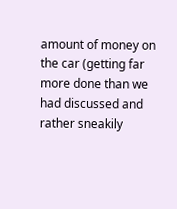amount of money on the car (getting far more done than we had discussed and rather sneakily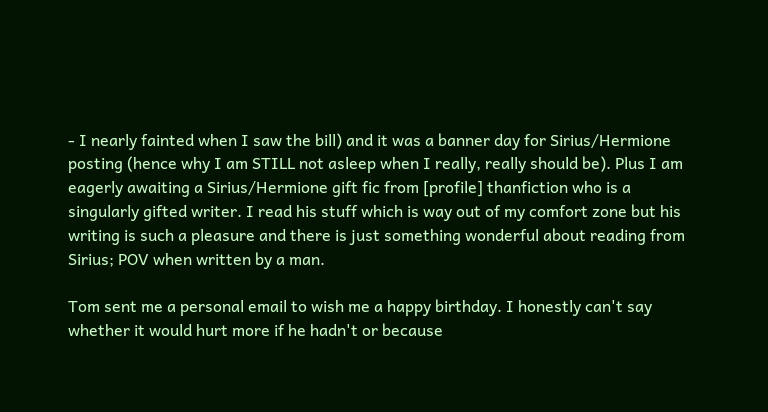- I nearly fainted when I saw the bill) and it was a banner day for Sirius/Hermione posting (hence why I am STILL not asleep when I really, really should be). Plus I am eagerly awaiting a Sirius/Hermione gift fic from [profile] thanfiction who is a singularly gifted writer. I read his stuff which is way out of my comfort zone but his writing is such a pleasure and there is just something wonderful about reading from Sirius; POV when written by a man.

Tom sent me a personal email to wish me a happy birthday. I honestly can't say whether it would hurt more if he hadn't or because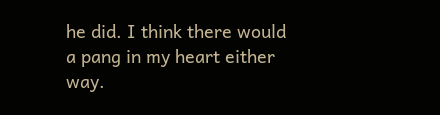he did. I think there would a pang in my heart either way.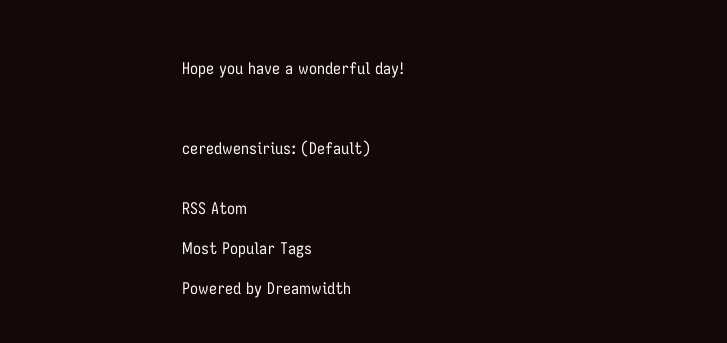Hope you have a wonderful day!



ceredwensirius: (Default)


RSS Atom

Most Popular Tags

Powered by Dreamwidth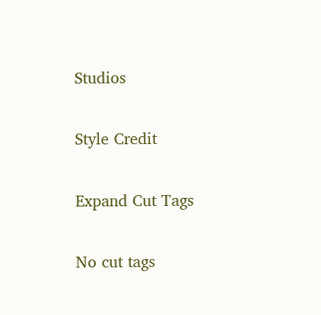Studios

Style Credit

Expand Cut Tags

No cut tags